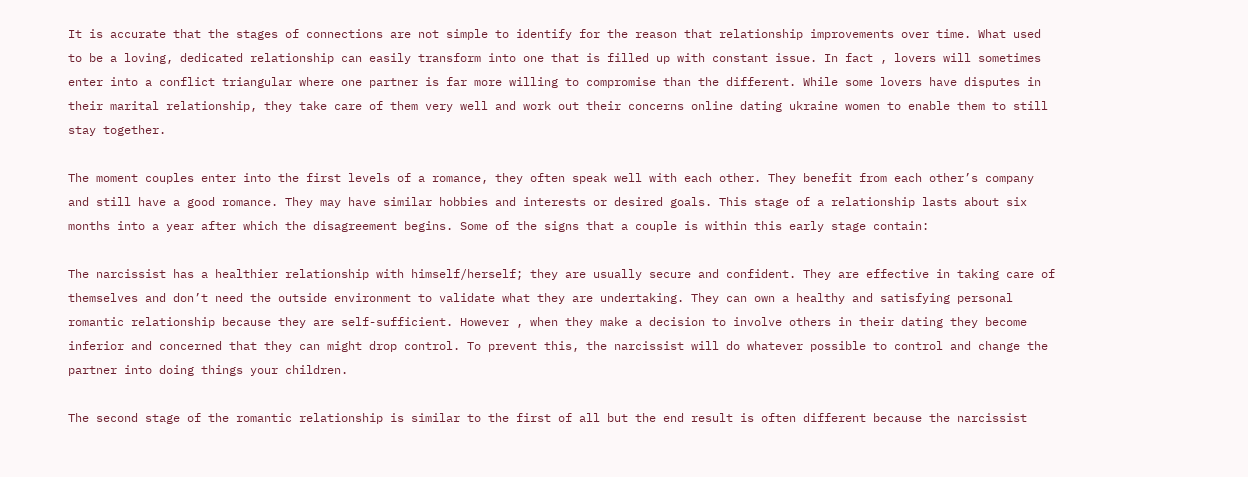It is accurate that the stages of connections are not simple to identify for the reason that relationship improvements over time. What used to be a loving, dedicated relationship can easily transform into one that is filled up with constant issue. In fact , lovers will sometimes enter into a conflict triangular where one partner is far more willing to compromise than the different. While some lovers have disputes in their marital relationship, they take care of them very well and work out their concerns online dating ukraine women to enable them to still stay together.

The moment couples enter into the first levels of a romance, they often speak well with each other. They benefit from each other’s company and still have a good romance. They may have similar hobbies and interests or desired goals. This stage of a relationship lasts about six months into a year after which the disagreement begins. Some of the signs that a couple is within this early stage contain:

The narcissist has a healthier relationship with himself/herself; they are usually secure and confident. They are effective in taking care of themselves and don’t need the outside environment to validate what they are undertaking. They can own a healthy and satisfying personal romantic relationship because they are self-sufficient. However , when they make a decision to involve others in their dating they become inferior and concerned that they can might drop control. To prevent this, the narcissist will do whatever possible to control and change the partner into doing things your children.

The second stage of the romantic relationship is similar to the first of all but the end result is often different because the narcissist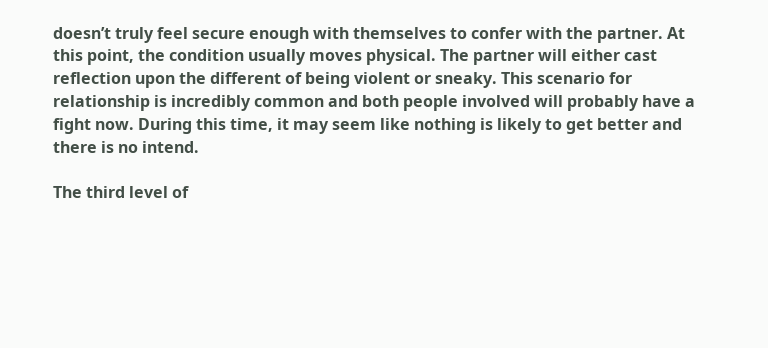doesn’t truly feel secure enough with themselves to confer with the partner. At this point, the condition usually moves physical. The partner will either cast reflection upon the different of being violent or sneaky. This scenario for relationship is incredibly common and both people involved will probably have a fight now. During this time, it may seem like nothing is likely to get better and there is no intend.

The third level of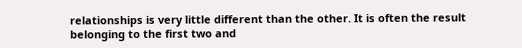relationships is very little different than the other. It is often the result belonging to the first two and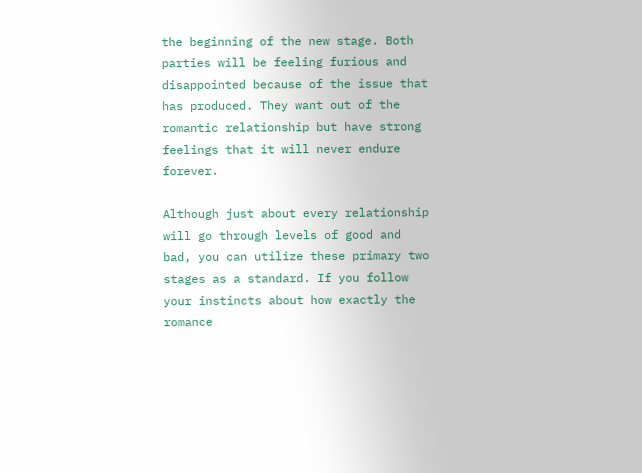the beginning of the new stage. Both parties will be feeling furious and disappointed because of the issue that has produced. They want out of the romantic relationship but have strong feelings that it will never endure forever.

Although just about every relationship will go through levels of good and bad, you can utilize these primary two stages as a standard. If you follow your instincts about how exactly the romance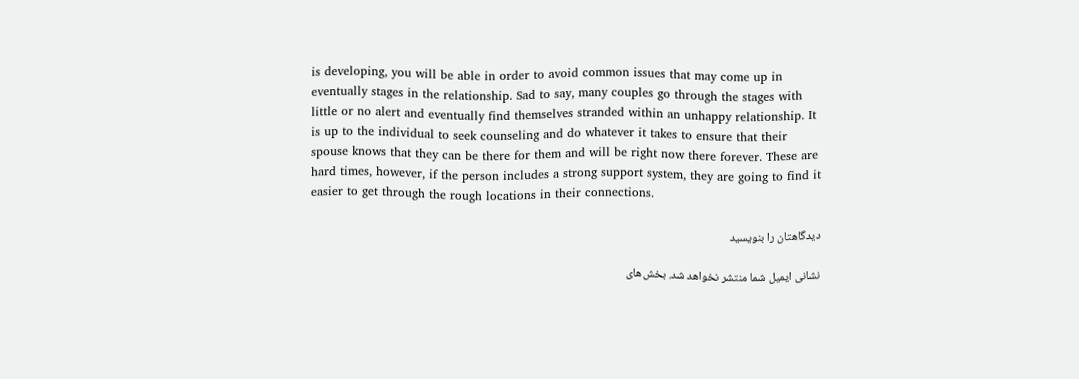is developing, you will be able in order to avoid common issues that may come up in eventually stages in the relationship. Sad to say, many couples go through the stages with little or no alert and eventually find themselves stranded within an unhappy relationship. It is up to the individual to seek counseling and do whatever it takes to ensure that their spouse knows that they can be there for them and will be right now there forever. These are hard times, however, if the person includes a strong support system, they are going to find it easier to get through the rough locations in their connections.

دیدگاهتان را بنویسید

نشانی ایمیل شما منتشر نخواهد شد. بخش‌های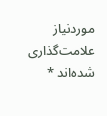موردنیاز علامت‌گذاری شده‌اند *